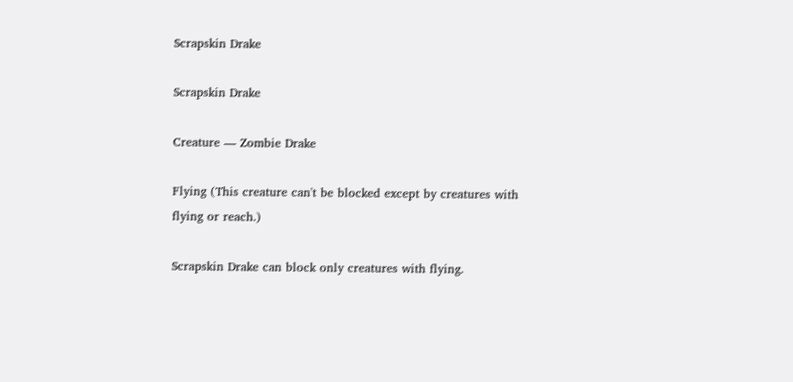Scrapskin Drake

Scrapskin Drake

Creature — Zombie Drake

Flying (This creature can't be blocked except by creatures with flying or reach.)

Scrapskin Drake can block only creatures with flying.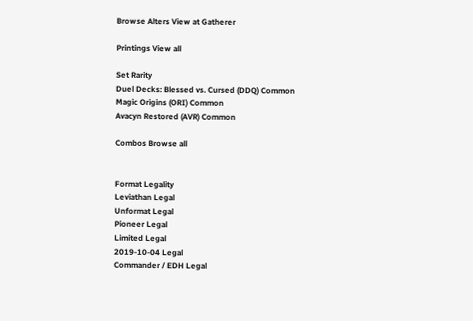Browse Alters View at Gatherer

Printings View all

Set Rarity
Duel Decks: Blessed vs. Cursed (DDQ) Common
Magic Origins (ORI) Common
Avacyn Restored (AVR) Common

Combos Browse all


Format Legality
Leviathan Legal
Unformat Legal
Pioneer Legal
Limited Legal
2019-10-04 Legal
Commander / EDH Legal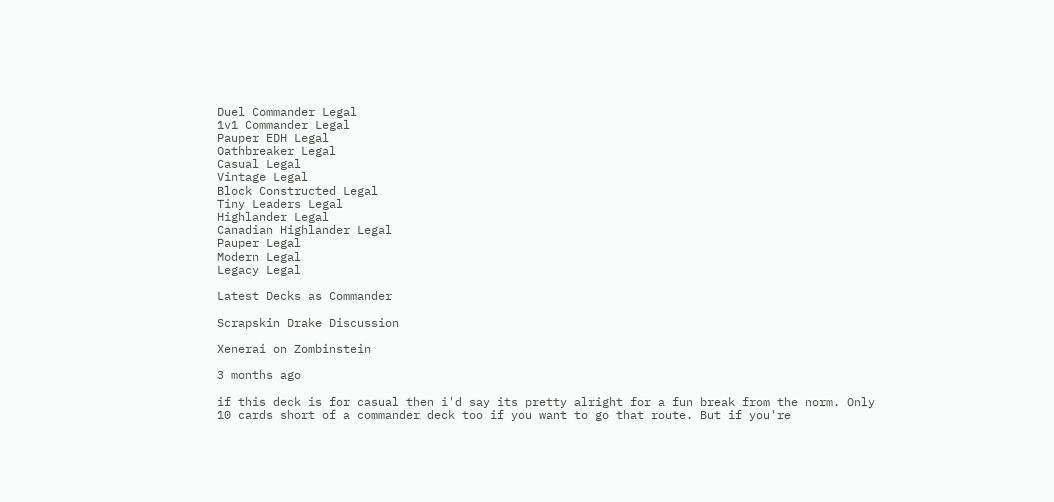Duel Commander Legal
1v1 Commander Legal
Pauper EDH Legal
Oathbreaker Legal
Casual Legal
Vintage Legal
Block Constructed Legal
Tiny Leaders Legal
Highlander Legal
Canadian Highlander Legal
Pauper Legal
Modern Legal
Legacy Legal

Latest Decks as Commander

Scrapskin Drake Discussion

Xenerai on Zombinstein

3 months ago

if this deck is for casual then i'd say its pretty alright for a fun break from the norm. Only 10 cards short of a commander deck too if you want to go that route. But if you're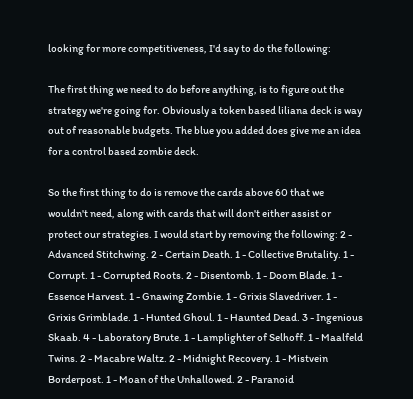looking for more competitiveness, I'd say to do the following:

The first thing we need to do before anything, is to figure out the strategy we're going for. Obviously a token based liliana deck is way out of reasonable budgets. The blue you added does give me an idea for a control based zombie deck.

So the first thing to do is remove the cards above 60 that we wouldn't need, along with cards that will don't either assist or protect our strategies. I would start by removing the following: 2 - Advanced Stitchwing. 2 - Certain Death. 1 - Collective Brutality. 1 - Corrupt. 1 - Corrupted Roots. 2 - Disentomb. 1 - Doom Blade. 1 - Essence Harvest. 1 - Gnawing Zombie. 1 - Grixis Slavedriver. 1 - Grixis Grimblade. 1 - Hunted Ghoul. 1 - Haunted Dead. 3 - Ingenious Skaab. 4 - Laboratory Brute. 1 - Lamplighter of Selhoff. 1 - Maalfeld Twins. 2 - Macabre Waltz. 2 - Midnight Recovery. 1 - Mistvein Borderpost. 1 - Moan of the Unhallowed. 2 - Paranoid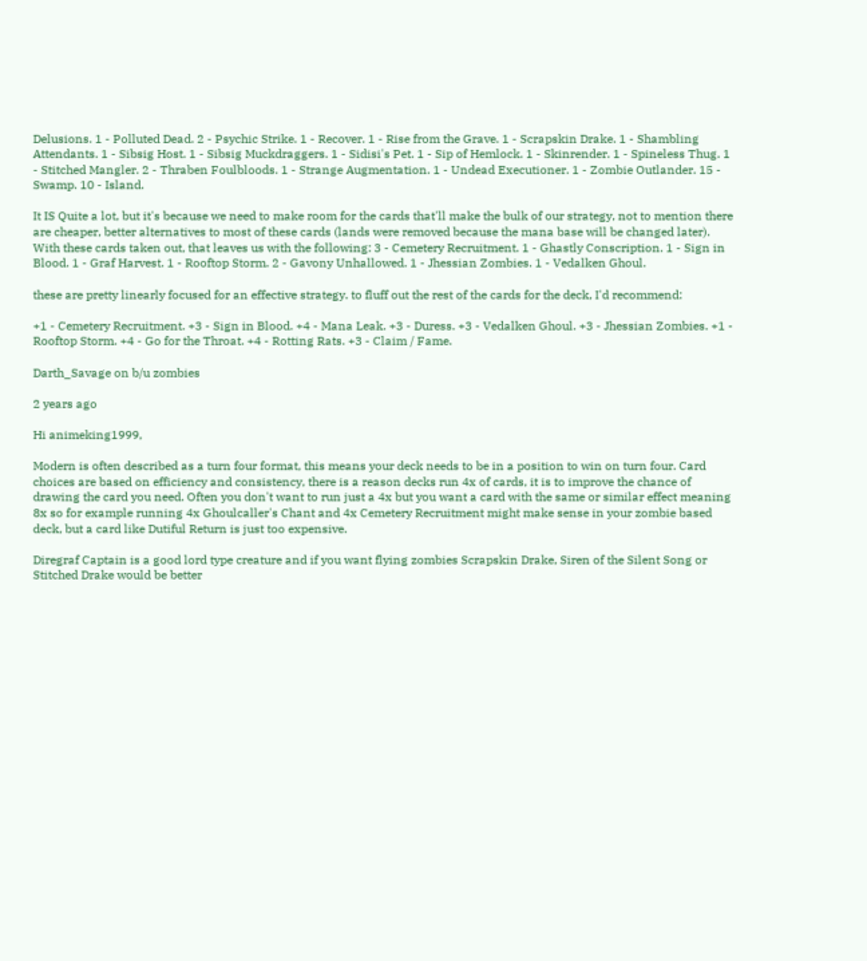Delusions. 1 - Polluted Dead. 2 - Psychic Strike. 1 - Recover. 1 - Rise from the Grave. 1 - Scrapskin Drake. 1 - Shambling Attendants. 1 - Sibsig Host. 1 - Sibsig Muckdraggers. 1 - Sidisi's Pet. 1 - Sip of Hemlock. 1 - Skinrender. 1 - Spineless Thug. 1 - Stitched Mangler. 2 - Thraben Foulbloods. 1 - Strange Augmentation. 1 - Undead Executioner. 1 - Zombie Outlander. 15 - Swamp. 10 - Island.

It IS Quite a lot, but it's because we need to make room for the cards that'll make the bulk of our strategy, not to mention there are cheaper, better alternatives to most of these cards (lands were removed because the mana base will be changed later). With these cards taken out, that leaves us with the following: 3 - Cemetery Recruitment. 1 - Ghastly Conscription. 1 - Sign in Blood. 1 - Graf Harvest. 1 - Rooftop Storm. 2 - Gavony Unhallowed. 1 - Jhessian Zombies. 1 - Vedalken Ghoul.

these are pretty linearly focused for an effective strategy. to fluff out the rest of the cards for the deck, I'd recommend:

+1 - Cemetery Recruitment. +3 - Sign in Blood. +4 - Mana Leak. +3 - Duress. +3 - Vedalken Ghoul. +3 - Jhessian Zombies. +1 - Rooftop Storm. +4 - Go for the Throat. +4 - Rotting Rats. +3 - Claim / Fame.

Darth_Savage on b/u zombies

2 years ago

Hi animeking1999,

Modern is often described as a turn four format, this means your deck needs to be in a position to win on turn four. Card choices are based on efficiency and consistency, there is a reason decks run 4x of cards, it is to improve the chance of drawing the card you need. Often you don't want to run just a 4x but you want a card with the same or similar effect meaning 8x so for example running 4x Ghoulcaller's Chant and 4x Cemetery Recruitment might make sense in your zombie based deck, but a card like Dutiful Return is just too expensive.

Diregraf Captain is a good lord type creature and if you want flying zombies Scrapskin Drake, Siren of the Silent Song or Stitched Drake would be better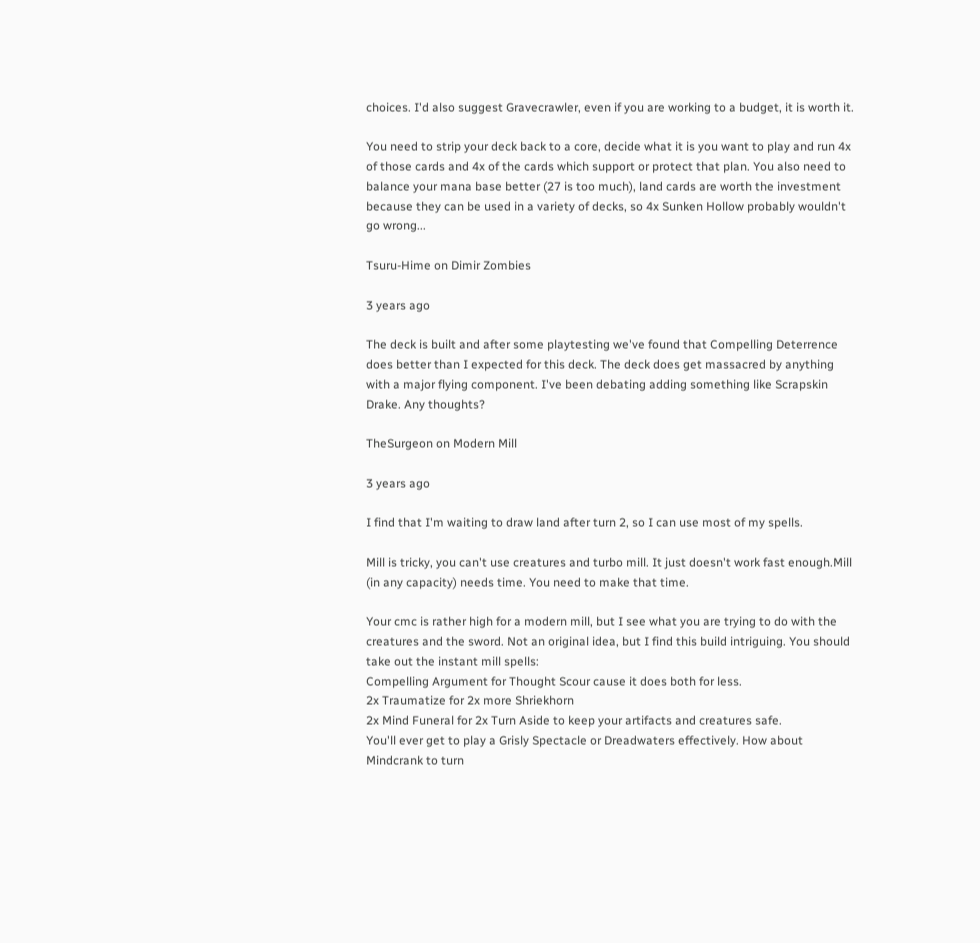choices. I'd also suggest Gravecrawler, even if you are working to a budget, it is worth it.

You need to strip your deck back to a core, decide what it is you want to play and run 4x of those cards and 4x of the cards which support or protect that plan. You also need to balance your mana base better (27 is too much), land cards are worth the investment because they can be used in a variety of decks, so 4x Sunken Hollow probably wouldn't go wrong...

Tsuru-Hime on Dimir Zombies

3 years ago

The deck is built and after some playtesting we've found that Compelling Deterrence does better than I expected for this deck. The deck does get massacred by anything with a major flying component. I've been debating adding something like Scrapskin Drake. Any thoughts?

TheSurgeon on Modern Mill

3 years ago

I find that I'm waiting to draw land after turn 2, so I can use most of my spells.

Mill is tricky, you can't use creatures and turbo mill. It just doesn't work fast enough.Mill (in any capacity) needs time. You need to make that time.

Your cmc is rather high for a modern mill, but I see what you are trying to do with the creatures and the sword. Not an original idea, but I find this build intriguing. You should take out the instant mill spells:
Compelling Argument for Thought Scour cause it does both for less.
2x Traumatize for 2x more Shriekhorn
2x Mind Funeral for 2x Turn Aside to keep your artifacts and creatures safe.
You'll ever get to play a Grisly Spectacle or Dreadwaters effectively. How about Mindcrank to turn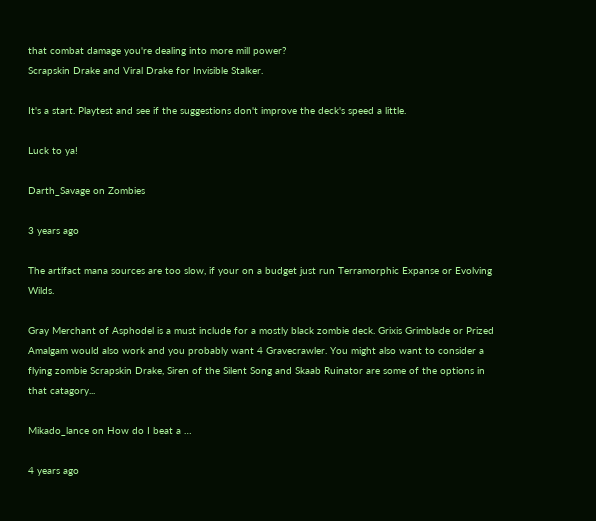that combat damage you're dealing into more mill power?
Scrapskin Drake and Viral Drake for Invisible Stalker.

It's a start. Playtest and see if the suggestions don't improve the deck's speed a little.

Luck to ya!

Darth_Savage on Zombies

3 years ago

The artifact mana sources are too slow, if your on a budget just run Terramorphic Expanse or Evolving Wilds.

Gray Merchant of Asphodel is a must include for a mostly black zombie deck. Grixis Grimblade or Prized Amalgam would also work and you probably want 4 Gravecrawler. You might also want to consider a flying zombie Scrapskin Drake, Siren of the Silent Song and Skaab Ruinator are some of the options in that catagory...

Mikado_lance on How do I beat a …

4 years ago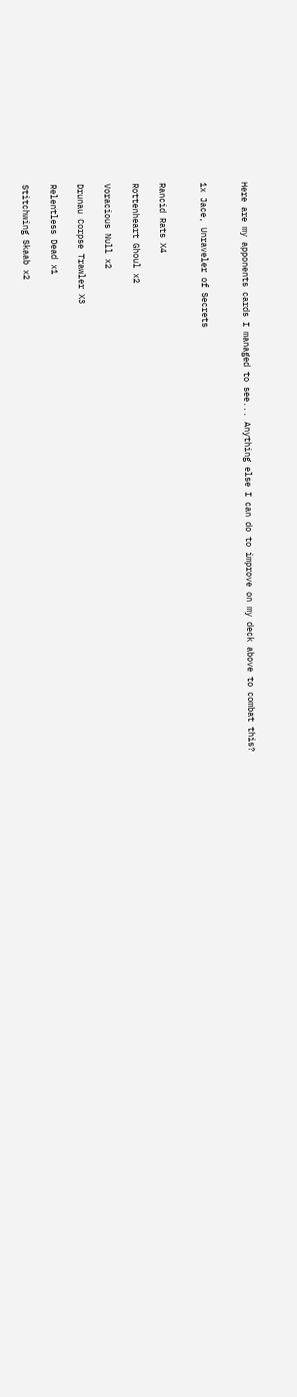Here are my apponents cards I managed to see... Anything else I can do to improve on my deck above to combat this?


1x Jace, Unraveler of Secrets


Rancid Rats X4

Rottenheart Ghoul x2

Voracious Null x2

Drunau Corpse Trawler X3

Relentless Dead x1

Stitchwing Skaab x2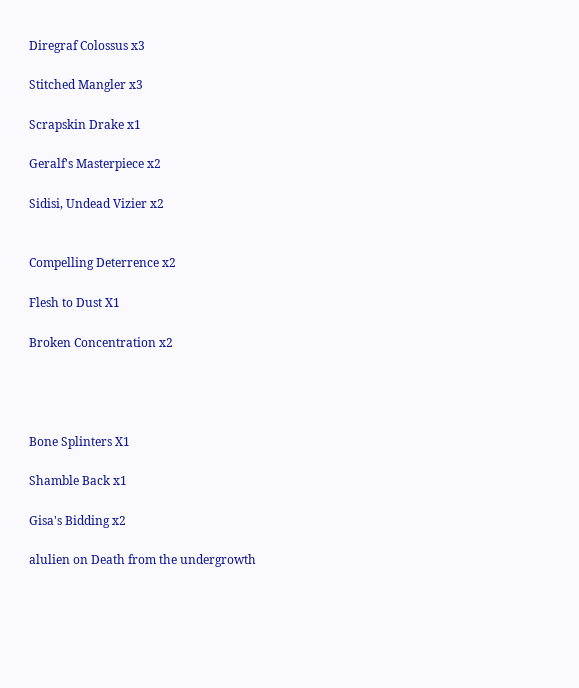Diregraf Colossus x3

Stitched Mangler x3

Scrapskin Drake x1

Geralf's Masterpiece x2

Sidisi, Undead Vizier x2


Compelling Deterrence x2

Flesh to Dust X1

Broken Concentration x2




Bone Splinters X1

Shamble Back x1

Gisa's Bidding x2

alulien on Death from the undergrowth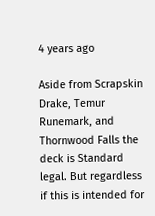4 years ago

Aside from Scrapskin Drake, Temur Runemark, and Thornwood Falls the deck is Standard legal. But regardless if this is intended for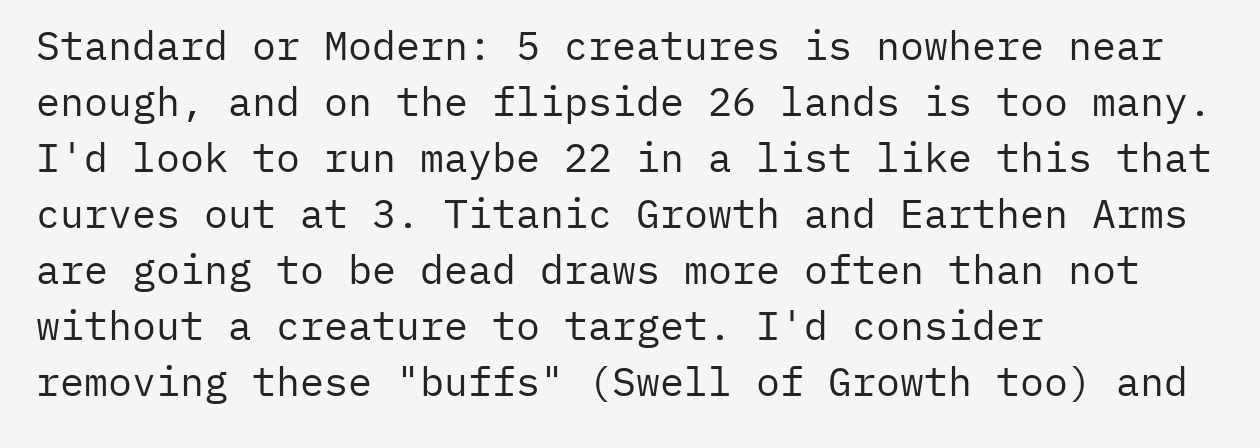Standard or Modern: 5 creatures is nowhere near enough, and on the flipside 26 lands is too many. I'd look to run maybe 22 in a list like this that curves out at 3. Titanic Growth and Earthen Arms are going to be dead draws more often than not without a creature to target. I'd consider removing these "buffs" (Swell of Growth too) and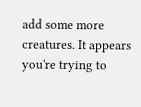add some more creatures. It appears you're trying to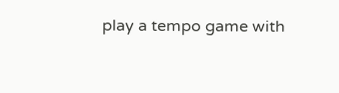play a tempo game with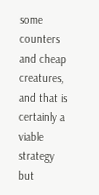some counters and cheap creatures, and that is certainly a viable strategy but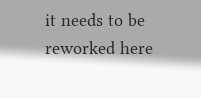it needs to be reworked here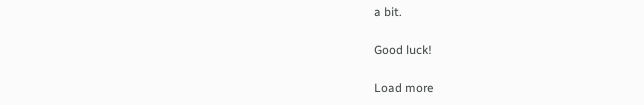a bit.

Good luck!

Load more